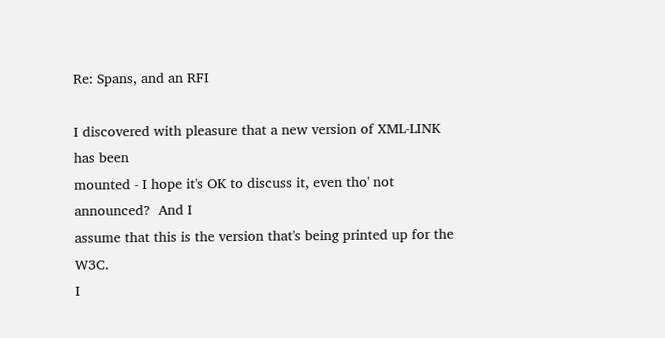Re: Spans, and an RFI

I discovered with pleasure that a new version of XML-LINK has been
mounted - I hope it's OK to discuss it, even tho' not announced?  And I
assume that this is the version that's being printed up for the W3C.
I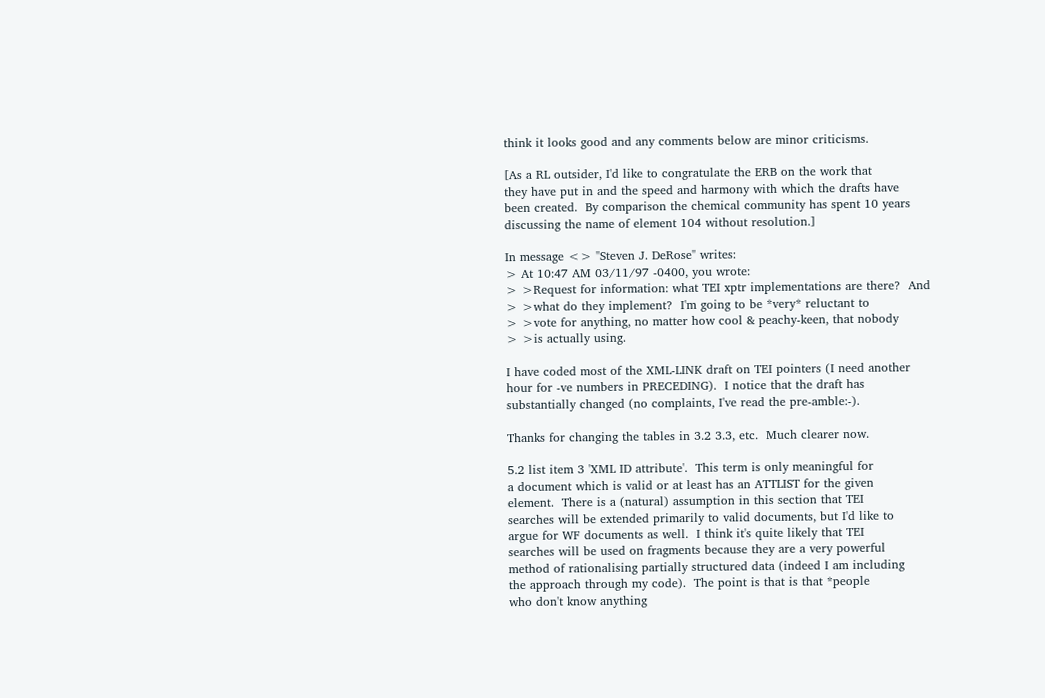think it looks good and any comments below are minor criticisms.

[As a RL outsider, I'd like to congratulate the ERB on the work that
they have put in and the speed and harmony with which the drafts have
been created.  By comparison the chemical community has spent 10 years
discussing the name of element 104 without resolution.]

In message <> "Steven J. DeRose" writes:
> At 10:47 AM 03/11/97 -0400, you wrote:
> >Request for information: what TEI xptr implementations are there?  And
> >what do they implement?  I'm going to be *very* reluctant to
> >vote for anything, no matter how cool & peachy-keen, that nobody
> >is actually using.

I have coded most of the XML-LINK draft on TEI pointers (I need another
hour for -ve numbers in PRECEDING).  I notice that the draft has
substantially changed (no complaints, I've read the pre-amble:-).

Thanks for changing the tables in 3.2 3.3, etc.  Much clearer now.

5.2 list item 3 'XML ID attribute'.  This term is only meaningful for
a document which is valid or at least has an ATTLIST for the given
element.  There is a (natural) assumption in this section that TEI
searches will be extended primarily to valid documents, but I'd like to
argue for WF documents as well.  I think it's quite likely that TEI
searches will be used on fragments because they are a very powerful
method of rationalising partially structured data (indeed I am including
the approach through my code).  The point is that is that *people
who don't know anything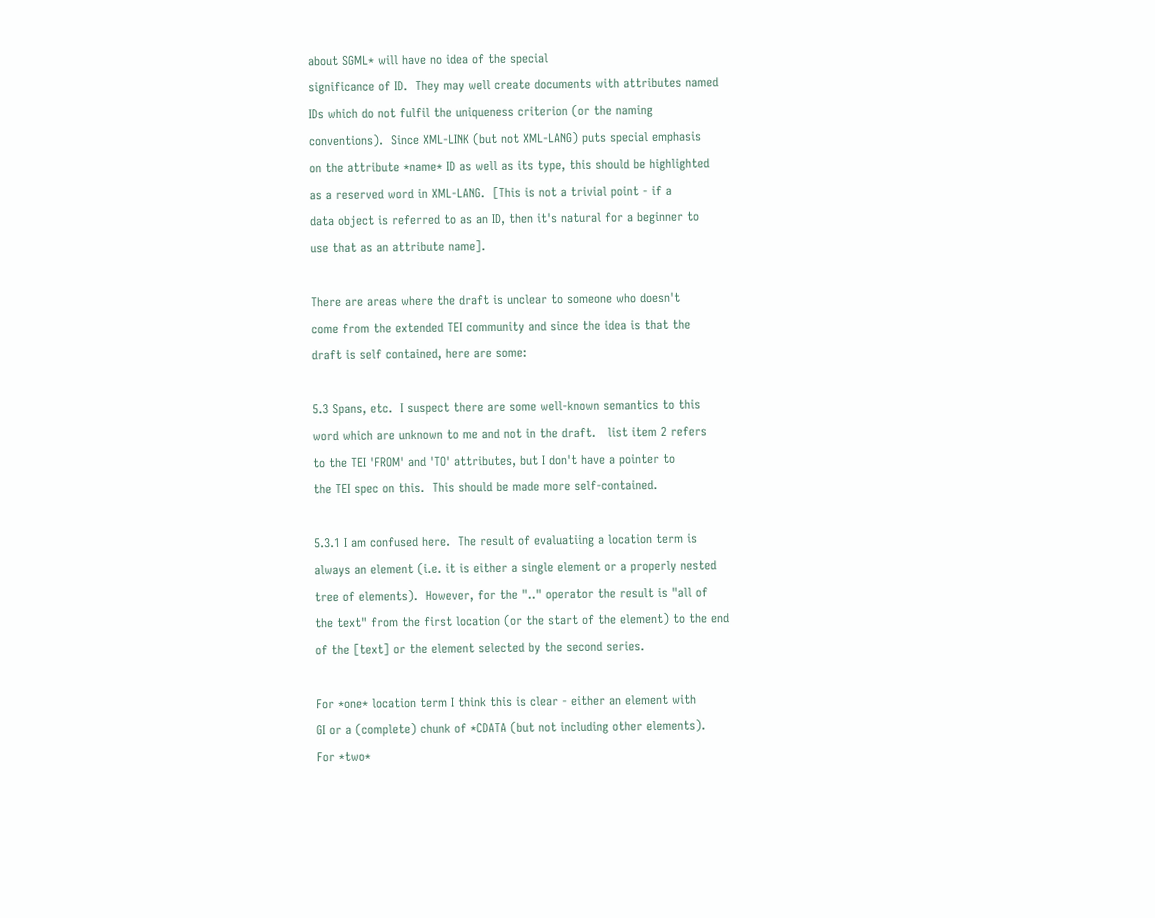about SGML* will have no idea of the special
significance of ID.  They may well create documents with attributes named
IDs which do not fulfil the uniqueness criterion (or the naming
conventions).  Since XML-LINK (but not XML-LANG) puts special emphasis
on the attribute *name* ID as well as its type, this should be highlighted
as a reserved word in XML-LANG.  [This is not a trivial point - if a
data object is referred to as an ID, then it's natural for a beginner to
use that as an attribute name].

There are areas where the draft is unclear to someone who doesn't
come from the extended TEI community and since the idea is that the
draft is self contained, here are some:

5.3 Spans, etc.  I suspect there are some well-known semantics to this
word which are unknown to me and not in the draft.   list item 2 refers
to the TEI 'FROM' and 'TO' attributes, but I don't have a pointer to
the TEI spec on this.  This should be made more self-contained.

5.3.1 I am confused here.  The result of evaluatiing a location term is
always an element (i.e. it is either a single element or a properly nested
tree of elements).  However, for the ".." operator the result is "all of
the text" from the first location (or the start of the element) to the end
of the [text] or the element selected by the second series.

For *one* location term I think this is clear - either an element with
GI or a (complete) chunk of *CDATA (but not including other elements).
For *two*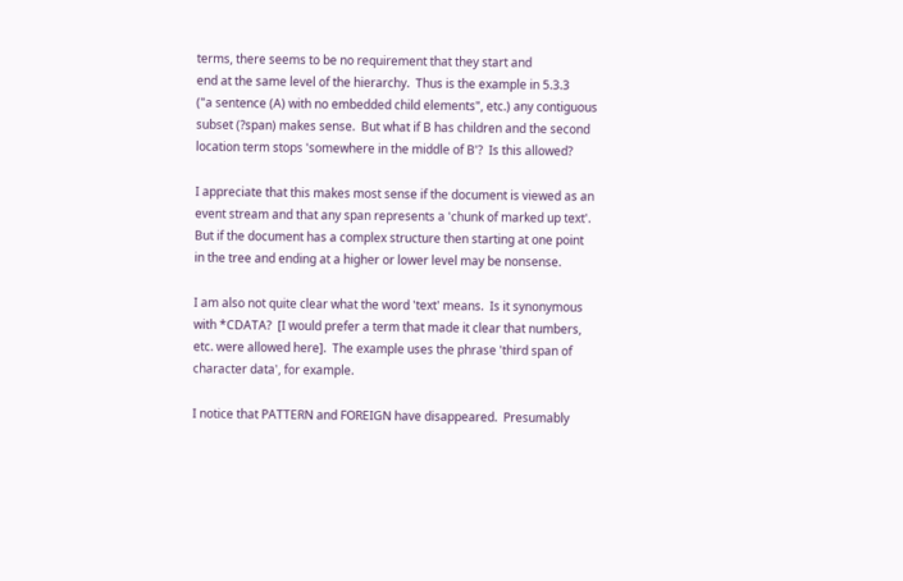terms, there seems to be no requirement that they start and
end at the same level of the hierarchy.  Thus is the example in 5.3.3
("a sentence (A) with no embedded child elements", etc.) any contiguous
subset (?span) makes sense.  But what if B has children and the second
location term stops 'somewhere in the middle of B'?  Is this allowed?

I appreciate that this makes most sense if the document is viewed as an
event stream and that any span represents a 'chunk of marked up text'.
But if the document has a complex structure then starting at one point
in the tree and ending at a higher or lower level may be nonsense.

I am also not quite clear what the word 'text' means.  Is it synonymous
with *CDATA?  [I would prefer a term that made it clear that numbers,
etc. were allowed here].  The example uses the phrase 'third span of
character data', for example.

I notice that PATTERN and FOREIGN have disappeared.  Presumably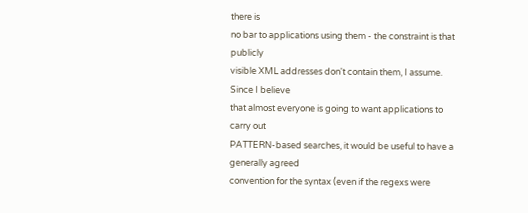there is
no bar to applications using them - the constraint is that publicly
visible XML addresses don't contain them, I assume.  Since I believe
that almost everyone is going to want applications to carry out
PATTERN-based searches, it would be useful to have a generally agreed
convention for the syntax (even if the regexs were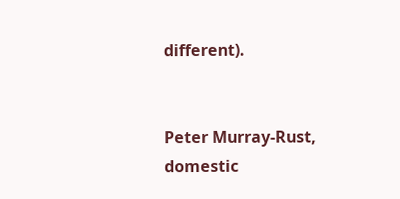different).


Peter Murray-Rust, domestic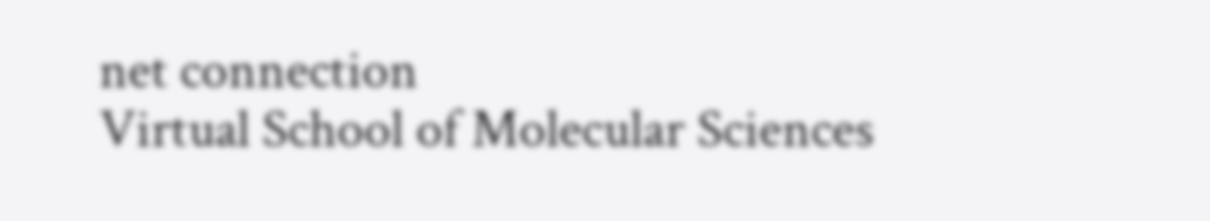net connection
Virtual School of Molecular Sciences